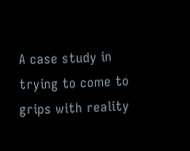A case study in trying to come to grips with reality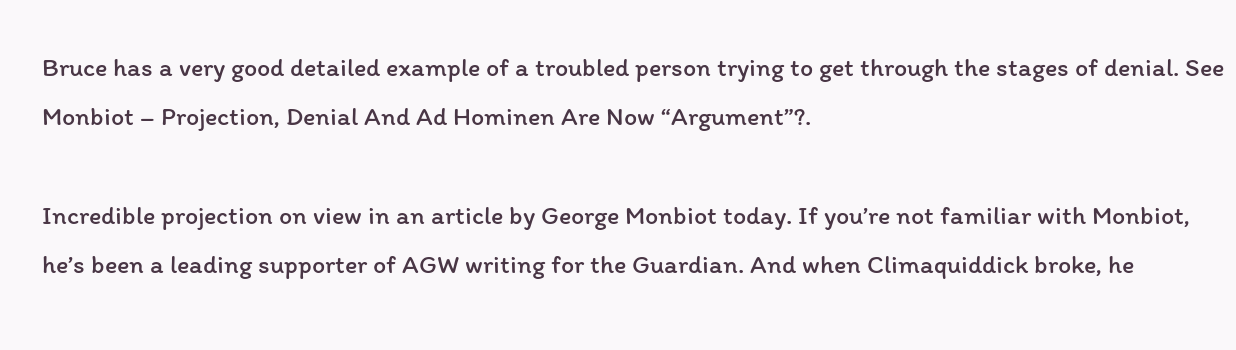Bruce has a very good detailed example of a troubled person trying to get through the stages of denial. See Monbiot – Projection, Denial And Ad Hominen Are Now “Argument”?.

Incredible projection on view in an article by George Monbiot today. If you’re not familiar with Monbiot, he’s been a leading supporter of AGW writing for the Guardian. And when Climaquiddick broke, he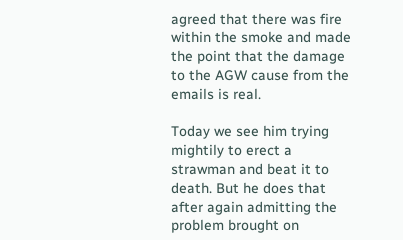agreed that there was fire within the smoke and made the point that the damage to the AGW cause from the emails is real.

Today we see him trying mightily to erect a strawman and beat it to death. But he does that after again admitting the problem brought on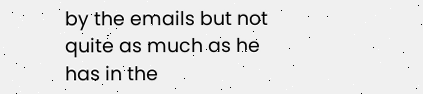by the emails but not quite as much as he has in the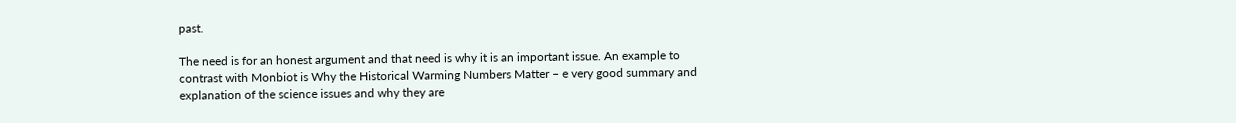past.

The need is for an honest argument and that need is why it is an important issue. An example to contrast with Monbiot is Why the Historical Warming Numbers Matter – e very good summary and explanation of the science issues and why they are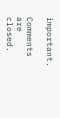important.

Comments are closed.